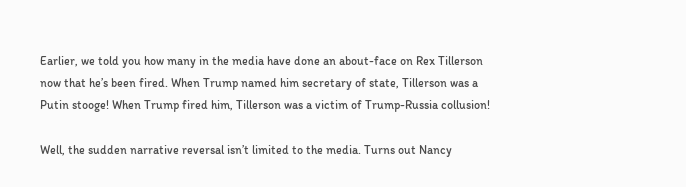Earlier, we told you how many in the media have done an about-face on Rex Tillerson now that he’s been fired. When Trump named him secretary of state, Tillerson was a Putin stooge! When Trump fired him, Tillerson was a victim of Trump-Russia collusion!

Well, the sudden narrative reversal isn’t limited to the media. Turns out Nancy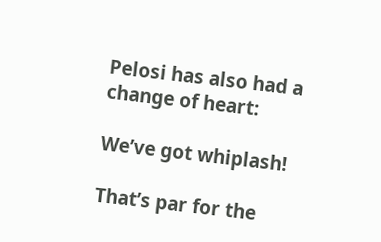Pelosi has also had a change of heart:

We’ve got whiplash!

That’s par for the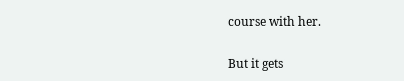course with her.

But it gets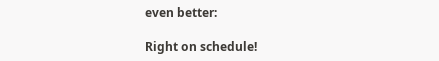even better:

Right on schedule!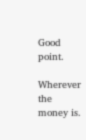Good point.

Wherever the money is.